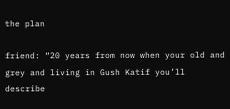the plan

friend: “20 years from now when your old and grey and living in Gush Katif you’ll describe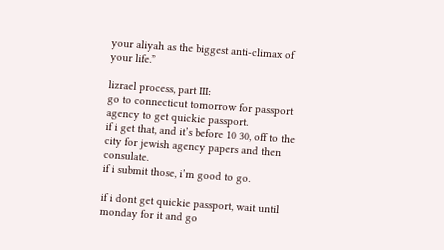your aliyah as the biggest anti-climax of your life.”

lizrael process, part III:
go to connecticut tomorrow for passport agency to get quickie passport.
if i get that, and it’s before 10 30, off to the city for jewish agency papers and then consulate.
if i submit those, i’m good to go.

if i dont get quickie passport, wait until monday for it and go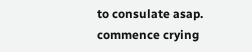to consulate asap. commence crying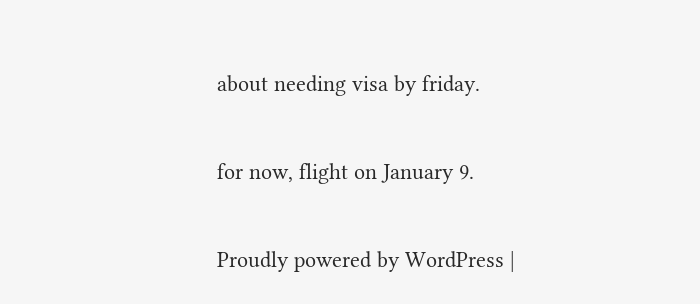about needing visa by friday.

for now, flight on January 9.

Proudly powered by WordPress |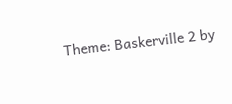Theme: Baskerville 2 by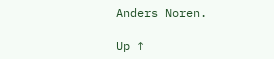Anders Noren.

Up ↑